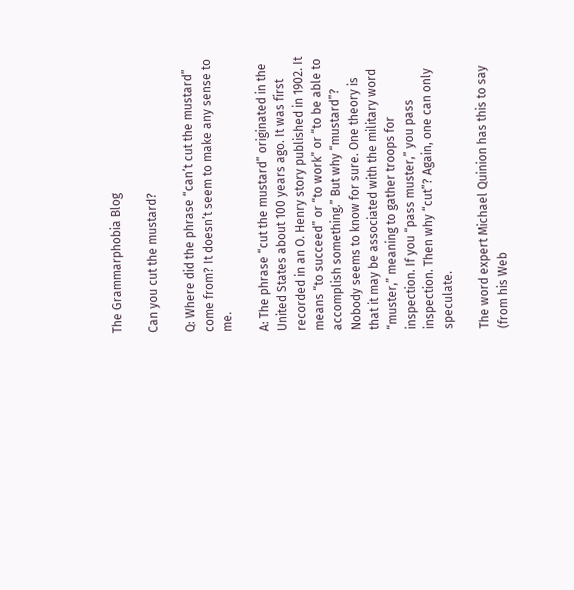The Grammarphobia Blog

Can you cut the mustard?

Q: Where did the phrase “can’t cut the mustard” come from? It doesn’t seem to make any sense to me.

A: The phrase “cut the mustard” originated in the United States about 100 years ago. It was first recorded in an O. Henry story published in 1902. It means “to succeed” or “to work” or “to be able to accomplish something.” But why “mustard”? Nobody seems to know for sure. One theory is that it may be associated with the military word “muster,” meaning to gather troops for inspection. If you “pass muster,” you pass inspection. Then why “cut”? Again, one can only speculate.

The word expert Michael Quinion has this to say (from his Web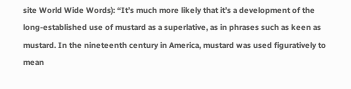site World Wide Words): “It’s much more likely that it’s a development of the long-established use of mustard as a superlative, as in phrases such as keen as mustard. In the nineteenth century in America, mustard was used figuratively to mean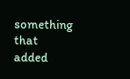something that added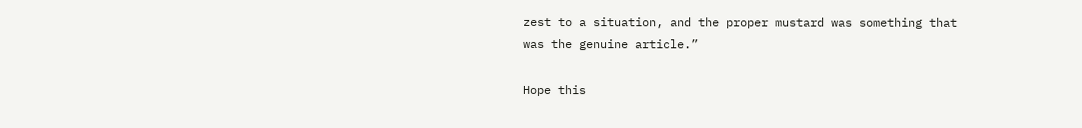zest to a situation, and the proper mustard was something that was the genuine article.”

Hope this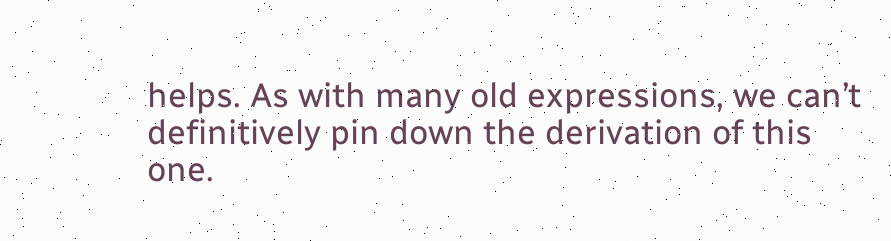helps. As with many old expressions, we can’t definitively pin down the derivation of this one.